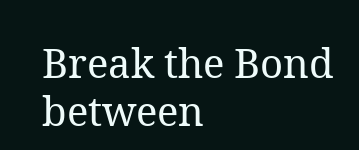Break the Bond between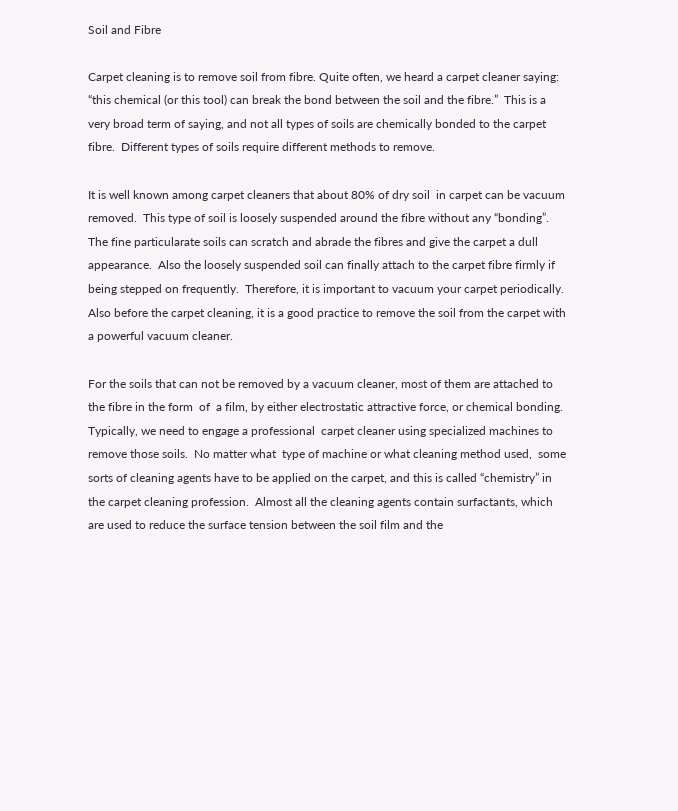Soil and Fibre

Carpet cleaning is to remove soil from fibre. Quite often, we heard a carpet cleaner saying: “this chemical (or this tool) can break the bond between the soil and the fibre.”  This is a very broad term of saying, and not all types of soils are chemically bonded to the carpet fibre.  Different types of soils require different methods to remove.

It is well known among carpet cleaners that about 80% of dry soil  in carpet can be vacuum removed.  This type of soil is loosely suspended around the fibre without any “bonding”.  The fine particularate soils can scratch and abrade the fibres and give the carpet a dull appearance.  Also the loosely suspended soil can finally attach to the carpet fibre firmly if being stepped on frequently.  Therefore, it is important to vacuum your carpet periodically.  Also before the carpet cleaning, it is a good practice to remove the soil from the carpet with a powerful vacuum cleaner.

For the soils that can not be removed by a vacuum cleaner, most of them are attached to the fibre in the form  of  a film, by either electrostatic attractive force, or chemical bonding.  Typically, we need to engage a professional  carpet cleaner using specialized machines to remove those soils.  No matter what  type of machine or what cleaning method used,  some sorts of cleaning agents have to be applied on the carpet, and this is called “chemistry” in the carpet cleaning profession.  Almost all the cleaning agents contain surfactants, which are used to reduce the surface tension between the soil film and the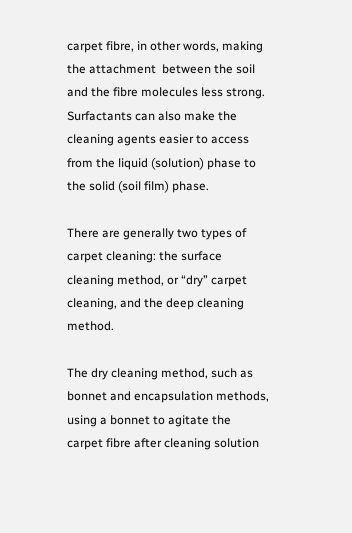carpet fibre, in other words, making the attachment  between the soil and the fibre molecules less strong.  Surfactants can also make the cleaning agents easier to access from the liquid (solution) phase to the solid (soil film) phase.

There are generally two types of carpet cleaning: the surface cleaning method, or “dry” carpet cleaning, and the deep cleaning method.

The dry cleaning method, such as bonnet and encapsulation methods, using a bonnet to agitate the carpet fibre after cleaning solution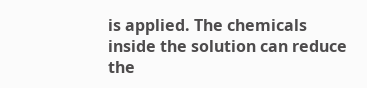is applied. The chemicals inside the solution can reduce the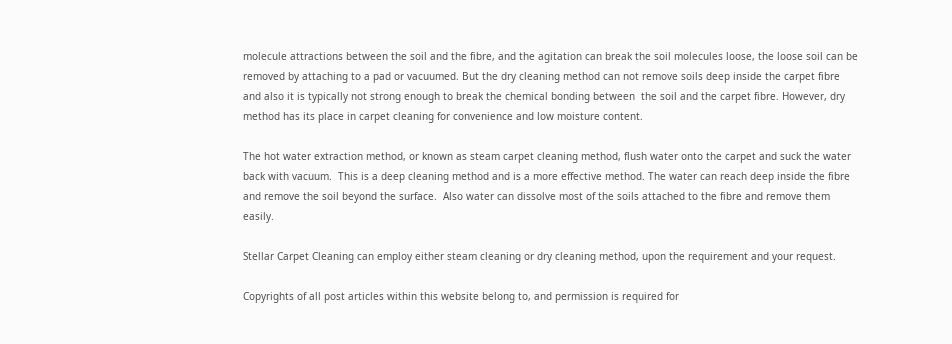molecule attractions between the soil and the fibre, and the agitation can break the soil molecules loose, the loose soil can be removed by attaching to a pad or vacuumed. But the dry cleaning method can not remove soils deep inside the carpet fibre and also it is typically not strong enough to break the chemical bonding between  the soil and the carpet fibre. However, dry method has its place in carpet cleaning for convenience and low moisture content.

The hot water extraction method, or known as steam carpet cleaning method, flush water onto the carpet and suck the water back with vacuum.  This is a deep cleaning method and is a more effective method. The water can reach deep inside the fibre and remove the soil beyond the surface.  Also water can dissolve most of the soils attached to the fibre and remove them easily.

Stellar Carpet Cleaning can employ either steam cleaning or dry cleaning method, upon the requirement and your request.

Copyrights of all post articles within this website belong to, and permission is required for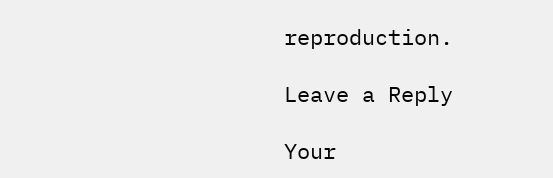reproduction.

Leave a Reply

Your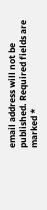email address will not be published. Required fields are marked *